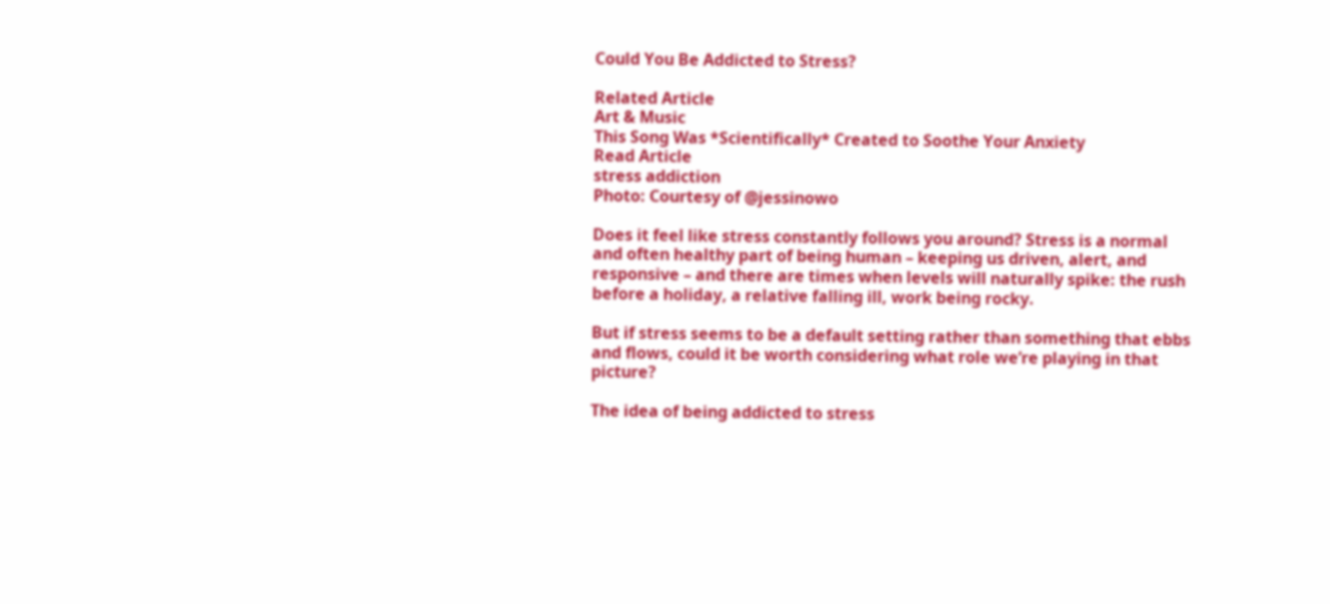Could You Be Addicted to Stress?

Related Article
Art & Music
This Song Was *Scientifically* Created to Soothe Your Anxiety
Read Article
stress addiction
Photo: Courtesy of @jessinowo

Does it feel like stress constantly follows you around? Stress is a normal and often healthy part of being human – keeping us driven, alert, and responsive – and there are times when levels will naturally spike: the rush before a holiday, a relative falling ill, work being rocky.

But if stress seems to be a default setting rather than something that ebbs and flows, could it be worth considering what role we’re playing in that picture?

The idea of being addicted to stress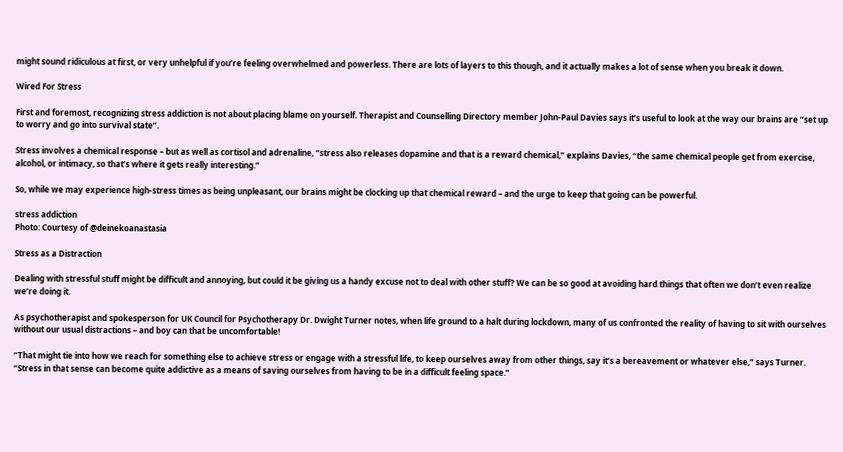might sound ridiculous at first, or very unhelpful if you’re feeling overwhelmed and powerless. There are lots of layers to this though, and it actually makes a lot of sense when you break it down.

Wired For Stress

First and foremost, recognizing stress addiction is not about placing blame on yourself. Therapist and Counselling Directory member John-Paul Davies says it’s useful to look at the way our brains are “set up to worry and go into survival state”.

Stress involves a chemical response – but as well as cortisol and adrenaline, “stress also releases dopamine and that is a reward chemical,” explains Davies, “the same chemical people get from exercise, alcohol, or intimacy, so that’s where it gets really interesting.”

So, while we may experience high-stress times as being unpleasant, our brains might be clocking up that chemical reward – and the urge to keep that going can be powerful.

stress addiction
Photo: Courtesy of @deinekoanastasia

Stress as a Distraction

Dealing with stressful stuff might be difficult and annoying, but could it be giving us a handy excuse not to deal with other stuff? We can be so good at avoiding hard things that often we don’t even realize we’re doing it.

As psychotherapist and spokesperson for UK Council for Psychotherapy Dr. Dwight Turner notes, when life ground to a halt during lockdown, many of us confronted the reality of having to sit with ourselves without our usual distractions – and boy can that be uncomfortable!

“That might tie into how we reach for something else to achieve stress or engage with a stressful life, to keep ourselves away from other things, say it’s a bereavement or whatever else,” says Turner. “Stress in that sense can become quite addictive as a means of saving ourselves from having to be in a difficult feeling space.”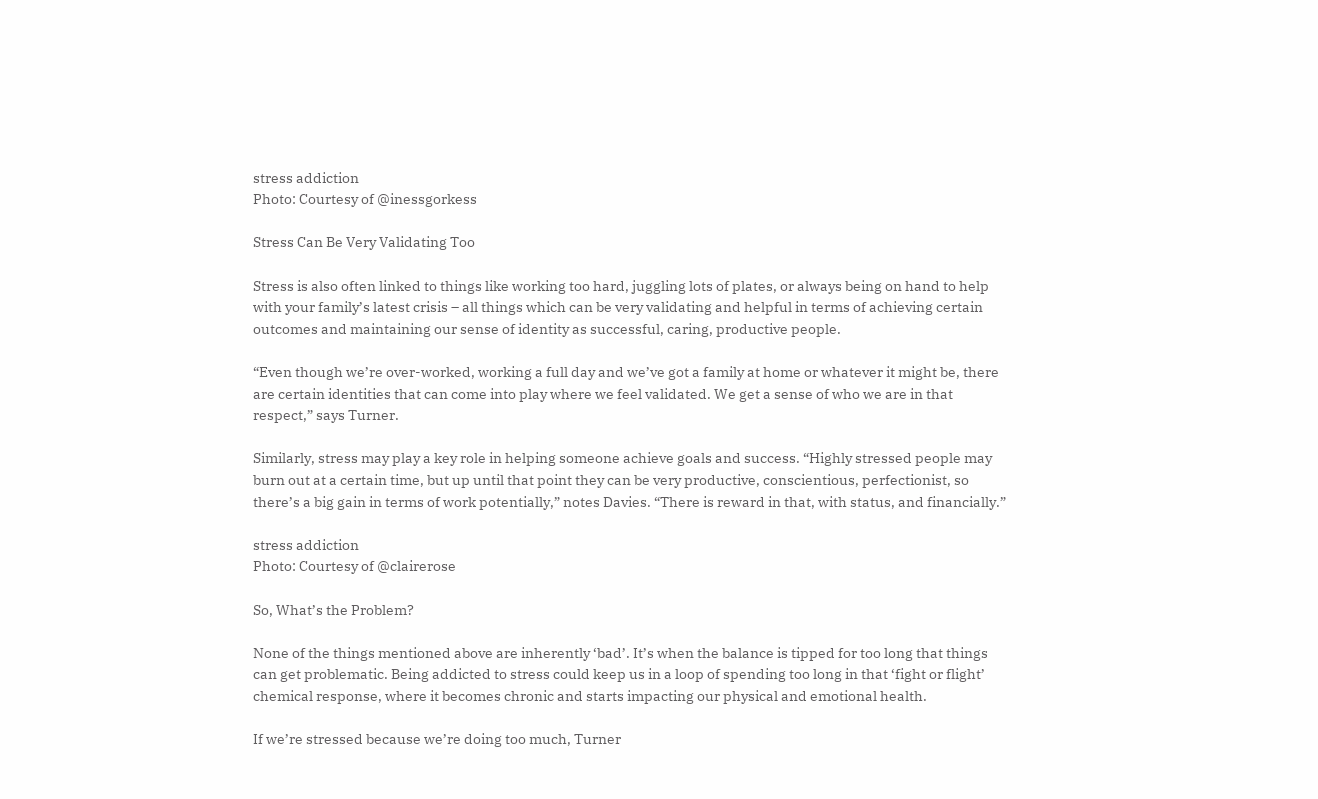stress addiction
Photo: Courtesy of @inessgorkess

Stress Can Be Very Validating Too

Stress is also often linked to things like working too hard, juggling lots of plates, or always being on hand to help with your family’s latest crisis – all things which can be very validating and helpful in terms of achieving certain outcomes and maintaining our sense of identity as successful, caring, productive people.

“Even though we’re over-worked, working a full day and we’ve got a family at home or whatever it might be, there are certain identities that can come into play where we feel validated. We get a sense of who we are in that respect,” says Turner.

Similarly, stress may play a key role in helping someone achieve goals and success. “Highly stressed people may burn out at a certain time, but up until that point they can be very productive, conscientious, perfectionist, so there’s a big gain in terms of work potentially,” notes Davies. “There is reward in that, with status, and financially.”

stress addiction
Photo: Courtesy of @clairerose

So, What’s the Problem?

None of the things mentioned above are inherently ‘bad’. It’s when the balance is tipped for too long that things can get problematic. Being addicted to stress could keep us in a loop of spending too long in that ‘fight or flight’ chemical response, where it becomes chronic and starts impacting our physical and emotional health.

If we’re stressed because we’re doing too much, Turner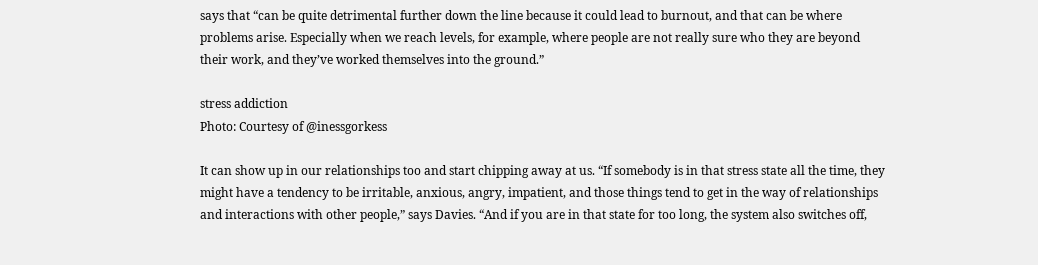says that “can be quite detrimental further down the line because it could lead to burnout, and that can be where problems arise. Especially when we reach levels, for example, where people are not really sure who they are beyond their work, and they’ve worked themselves into the ground.”

stress addiction
Photo: Courtesy of @inessgorkess

It can show up in our relationships too and start chipping away at us. “If somebody is in that stress state all the time, they might have a tendency to be irritable, anxious, angry, impatient, and those things tend to get in the way of relationships and interactions with other people,” says Davies. “And if you are in that state for too long, the system also switches off,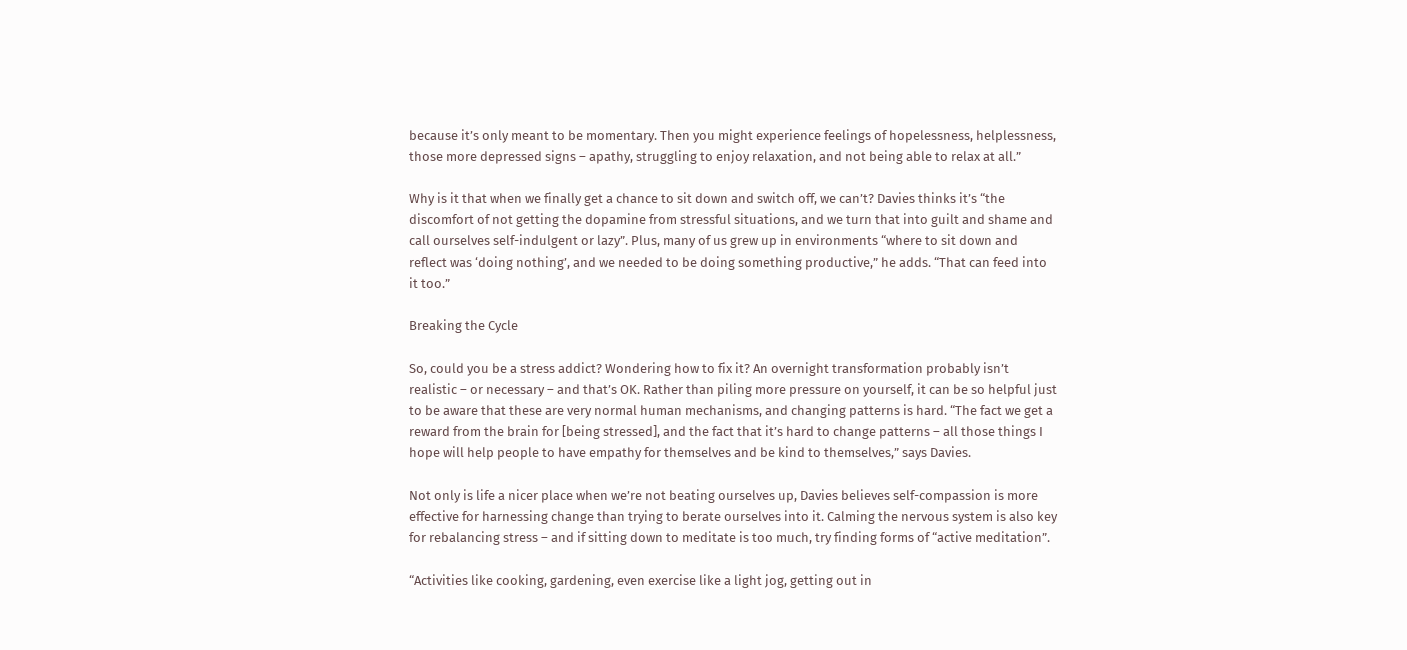because it’s only meant to be momentary. Then you might experience feelings of hopelessness, helplessness, those more depressed signs – apathy, struggling to enjoy relaxation, and not being able to relax at all.”

Why is it that when we finally get a chance to sit down and switch off, we can’t? Davies thinks it’s “the discomfort of not getting the dopamine from stressful situations, and we turn that into guilt and shame and call ourselves self-indulgent or lazy”. Plus, many of us grew up in environments “where to sit down and reflect was ‘doing nothing’, and we needed to be doing something productive,” he adds. “That can feed into it too.”

Breaking the Cycle

So, could you be a stress addict? Wondering how to fix it? An overnight transformation probably isn’t realistic – or necessary – and that’s OK. Rather than piling more pressure on yourself, it can be so helpful just to be aware that these are very normal human mechanisms, and changing patterns is hard. “The fact we get a reward from the brain for [being stressed], and the fact that it’s hard to change patterns – all those things I hope will help people to have empathy for themselves and be kind to themselves,” says Davies.

Not only is life a nicer place when we’re not beating ourselves up, Davies believes self-compassion is more effective for harnessing change than trying to berate ourselves into it. Calming the nervous system is also key for rebalancing stress – and if sitting down to meditate is too much, try finding forms of “active meditation”.

“Activities like cooking, gardening, even exercise like a light jog, getting out in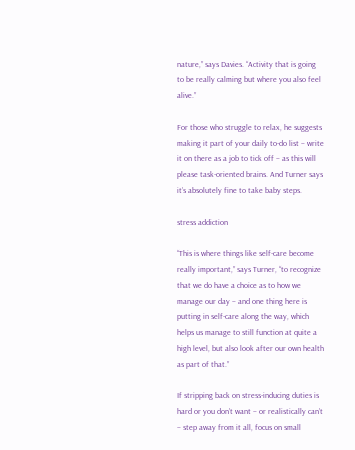nature,” says Davies. “Activity that is going to be really calming but where you also feel alive.”

For those who struggle to relax, he suggests making it part of your daily to-do list – write it on there as a job to tick off – as this will please task-oriented brains. And Turner says it’s absolutely fine to take baby steps.

stress addiction

“This is where things like self-care become really important,” says Turner, “to recognize that we do have a choice as to how we manage our day – and one thing here is putting in self-care along the way, which helps us manage to still function at quite a high level, but also look after our own health as part of that.”

If stripping back on stress-inducing duties is hard or you don’t want – or realistically can’t – step away from it all, focus on small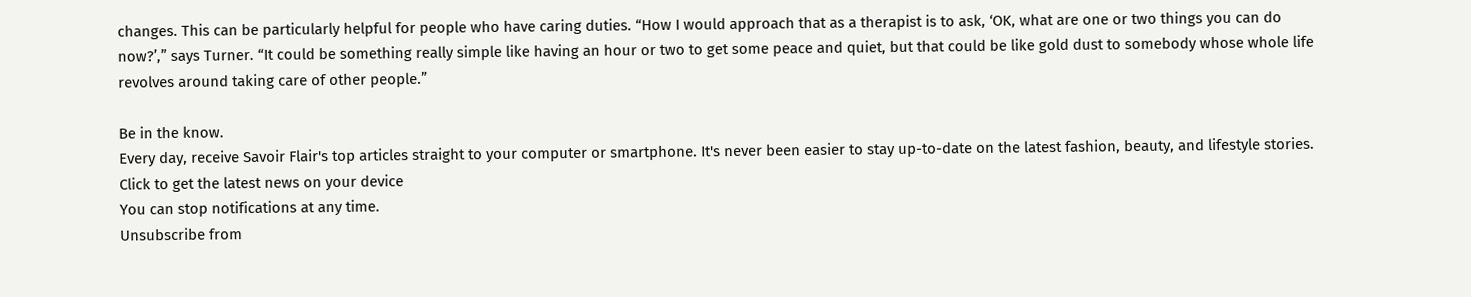changes. This can be particularly helpful for people who have caring duties. “How I would approach that as a therapist is to ask, ‘OK, what are one or two things you can do now?’,” says Turner. “It could be something really simple like having an hour or two to get some peace and quiet, but that could be like gold dust to somebody whose whole life revolves around taking care of other people.”

Be in the know.
Every day, receive Savoir Flair's top articles straight to your computer or smartphone. It's never been easier to stay up-to-date on the latest fashion, beauty, and lifestyle stories.
Click to get the latest news on your device
You can stop notifications at any time.
Unsubscribe from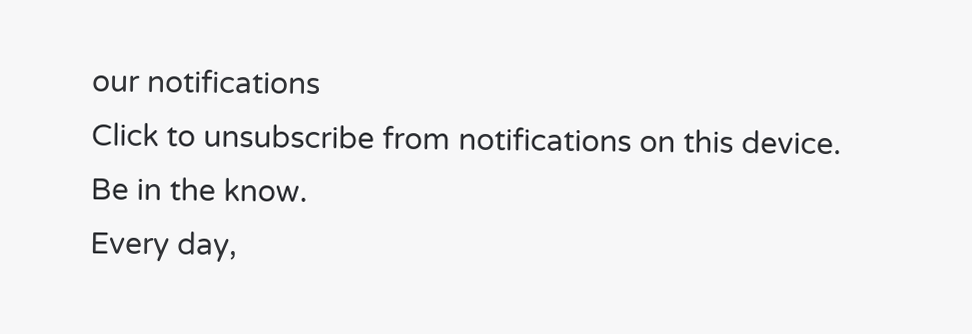our notifications
Click to unsubscribe from notifications on this device.
Be in the know.
Every day,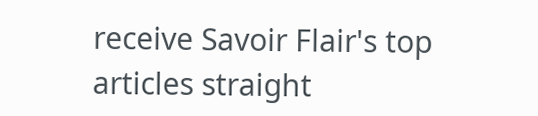receive Savoir Flair's top articles straight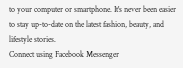to your computer or smartphone. It's never been easier to stay up-to-date on the latest fashion, beauty, and lifestyle stories.
Connect using Facebook Messenger